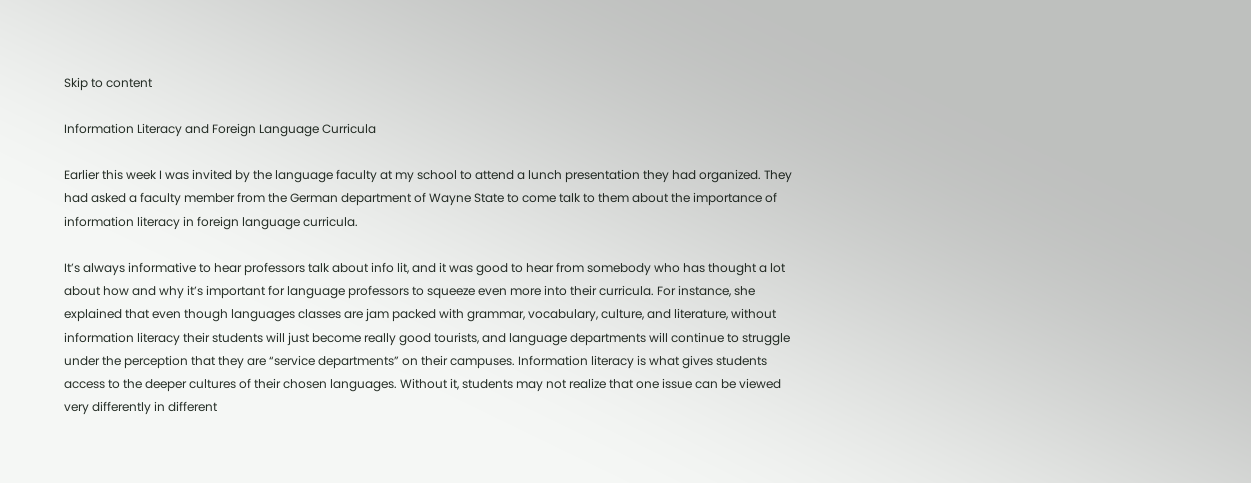Skip to content

Information Literacy and Foreign Language Curricula

Earlier this week I was invited by the language faculty at my school to attend a lunch presentation they had organized. They had asked a faculty member from the German department of Wayne State to come talk to them about the importance of information literacy in foreign language curricula.

It’s always informative to hear professors talk about info lit, and it was good to hear from somebody who has thought a lot about how and why it’s important for language professors to squeeze even more into their curricula. For instance, she explained that even though languages classes are jam packed with grammar, vocabulary, culture, and literature, without information literacy their students will just become really good tourists, and language departments will continue to struggle under the perception that they are “service departments” on their campuses. Information literacy is what gives students access to the deeper cultures of their chosen languages. Without it, students may not realize that one issue can be viewed very differently in different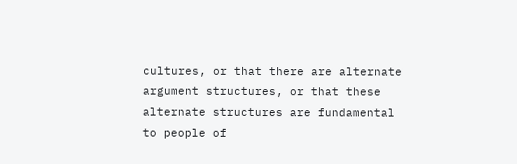cultures, or that there are alternate argument structures, or that these alternate structures are fundamental to people of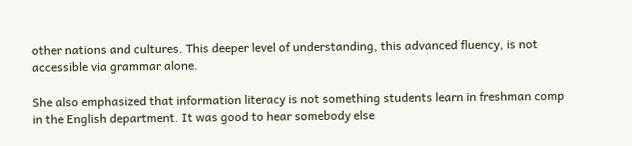other nations and cultures. This deeper level of understanding, this advanced fluency, is not accessible via grammar alone.

She also emphasized that information literacy is not something students learn in freshman comp in the English department. It was good to hear somebody else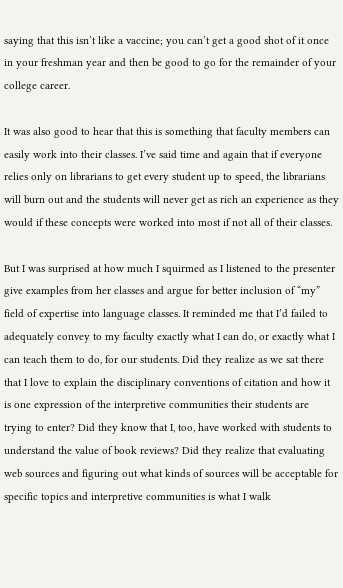saying that this isn’t like a vaccine; you can’t get a good shot of it once in your freshman year and then be good to go for the remainder of your college career.

It was also good to hear that this is something that faculty members can easily work into their classes. I’ve said time and again that if everyone relies only on librarians to get every student up to speed, the librarians will burn out and the students will never get as rich an experience as they would if these concepts were worked into most if not all of their classes.

But I was surprised at how much I squirmed as I listened to the presenter give examples from her classes and argue for better inclusion of “my” field of expertise into language classes. It reminded me that I’d failed to adequately convey to my faculty exactly what I can do, or exactly what I can teach them to do, for our students. Did they realize as we sat there that I love to explain the disciplinary conventions of citation and how it is one expression of the interpretive communities their students are trying to enter? Did they know that I, too, have worked with students to understand the value of book reviews? Did they realize that evaluating web sources and figuring out what kinds of sources will be acceptable for specific topics and interpretive communities is what I walk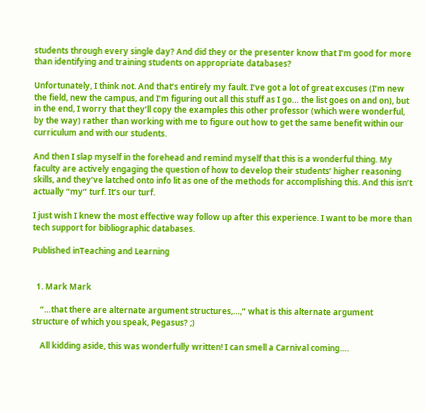students through every single day? And did they or the presenter know that I’m good for more than identifying and training students on appropriate databases?

Unfortunately, I think not. And that’s entirely my fault. I’ve got a lot of great excuses (I’m new the field, new the campus, and I’m figuring out all this stuff as I go… the list goes on and on), but in the end, I worry that they’ll copy the examples this other professor (which were wonderful, by the way) rather than working with me to figure out how to get the same benefit within our curriculum and with our students.

And then I slap myself in the forehead and remind myself that this is a wonderful thing. My faculty are actively engaging the question of how to develop their students’ higher reasoning skills, and they’ve latched onto info lit as one of the methods for accomplishing this. And this isn’t actually “my” turf. It’s our turf.

I just wish I knew the most effective way follow up after this experience. I want to be more than tech support for bibliographic databases.

Published inTeaching and Learning


  1. Mark Mark

    “…that there are alternate argument structures,…,” what is this alternate argument structure of which you speak, Pegasus? ;)

    All kidding aside, this was wonderfully written! I can smell a Carnival coming….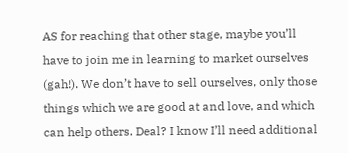AS for reaching that other stage, maybe you’ll have to join me in learning to market ourselves (gah!). We don’t have to sell ourselves, only those things which we are good at and love, and which can help others. Deal? I know I’ll need additional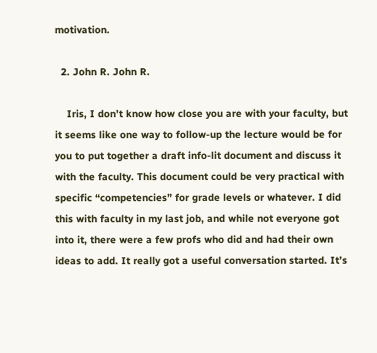motivation.

  2. John R. John R.

    Iris, I don’t know how close you are with your faculty, but it seems like one way to follow-up the lecture would be for you to put together a draft info-lit document and discuss it with the faculty. This document could be very practical with specific “competencies” for grade levels or whatever. I did this with faculty in my last job, and while not everyone got into it, there were a few profs who did and had their own ideas to add. It really got a useful conversation started. It’s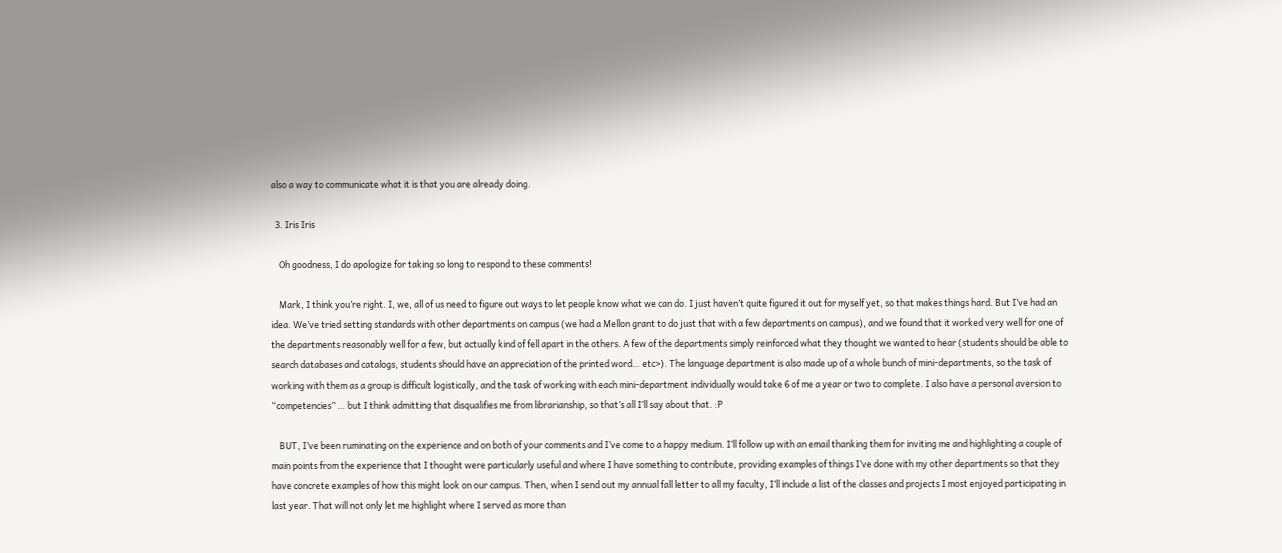also a way to communicate what it is that you are already doing.

  3. Iris Iris

    Oh goodness, I do apologize for taking so long to respond to these comments!

    Mark, I think you’re right. I, we, all of us need to figure out ways to let people know what we can do. I just haven’t quite figured it out for myself yet, so that makes things hard. But I’ve had an idea. We’ve tried setting standards with other departments on campus (we had a Mellon grant to do just that with a few departments on campus), and we found that it worked very well for one of the departments reasonably well for a few, but actually kind of fell apart in the others. A few of the departments simply reinforced what they thought we wanted to hear (students should be able to search databases and catalogs, students should have an appreciation of the printed word… etc>). The language department is also made up of a whole bunch of mini-departments, so the task of working with them as a group is difficult logistically, and the task of working with each mini-department individually would take 6 of me a year or two to complete. I also have a personal aversion to “competencies” … but I think admitting that disqualifies me from librarianship, so that’s all I’ll say about that. :P

    BUT, I’ve been ruminating on the experience and on both of your comments and I’ve come to a happy medium. I’ll follow up with an email thanking them for inviting me and highlighting a couple of main points from the experience that I thought were particularly useful and where I have something to contribute, providing examples of things I’ve done with my other departments so that they have concrete examples of how this might look on our campus. Then, when I send out my annual fall letter to all my faculty, I’ll include a list of the classes and projects I most enjoyed participating in last year. That will not only let me highlight where I served as more than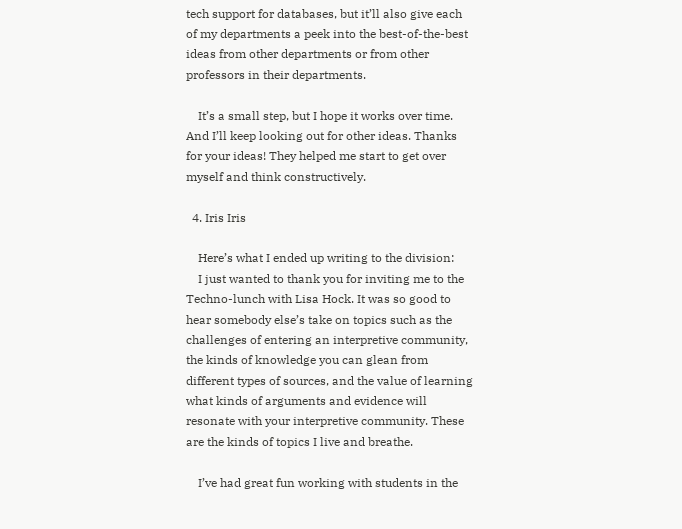tech support for databases, but it’ll also give each of my departments a peek into the best-of-the-best ideas from other departments or from other professors in their departments.

    It’s a small step, but I hope it works over time. And I’ll keep looking out for other ideas. Thanks for your ideas! They helped me start to get over myself and think constructively.

  4. Iris Iris

    Here’s what I ended up writing to the division:
    I just wanted to thank you for inviting me to the Techno-lunch with Lisa Hock. It was so good to hear somebody else’s take on topics such as the challenges of entering an interpretive community, the kinds of knowledge you can glean from different types of sources, and the value of learning what kinds of arguments and evidence will resonate with your interpretive community. These are the kinds of topics I live and breathe.

    I’ve had great fun working with students in the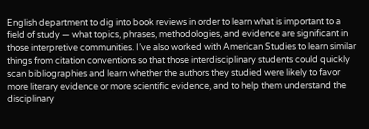English department to dig into book reviews in order to learn what is important to a field of study — what topics, phrases, methodologies, and evidence are significant in those interpretive communities. I’ve also worked with American Studies to learn similar things from citation conventions so that those interdisciplinary students could quickly scan bibliographies and learn whether the authors they studied were likely to favor more literary evidence or more scientific evidence, and to help them understand the disciplinary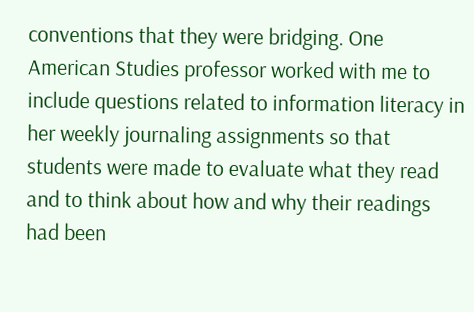conventions that they were bridging. One American Studies professor worked with me to include questions related to information literacy in her weekly journaling assignments so that students were made to evaluate what they read and to think about how and why their readings had been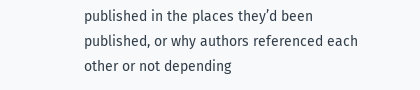published in the places they’d been published, or why authors referenced each other or not depending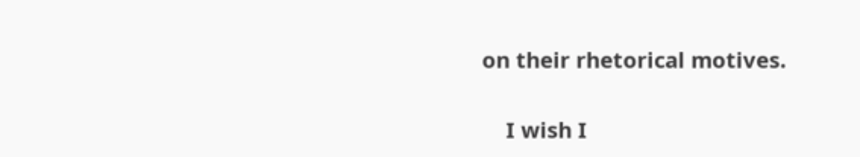on their rhetorical motives.

    I wish I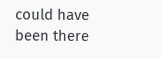could have been there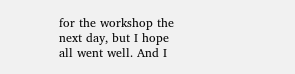for the workshop the next day, but I hope all went well. And I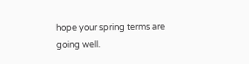hope your spring terms are going well.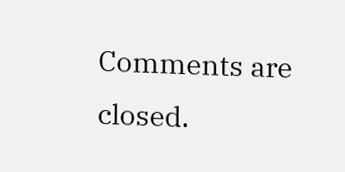Comments are closed.